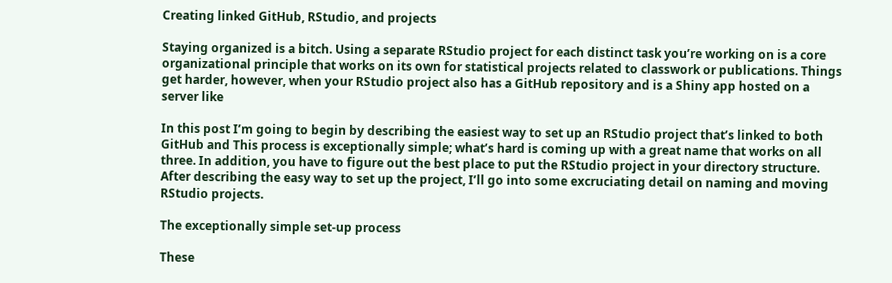Creating linked GitHub, RStudio, and projects

Staying organized is a bitch. Using a separate RStudio project for each distinct task you’re working on is a core organizational principle that works on its own for statistical projects related to classwork or publications. Things get harder, however, when your RStudio project also has a GitHub repository and is a Shiny app hosted on a server like

In this post I’m going to begin by describing the easiest way to set up an RStudio project that’s linked to both GitHub and This process is exceptionally simple; what’s hard is coming up with a great name that works on all three. In addition, you have to figure out the best place to put the RStudio project in your directory structure. After describing the easy way to set up the project, I’ll go into some excruciating detail on naming and moving RStudio projects.

The exceptionally simple set-up process

These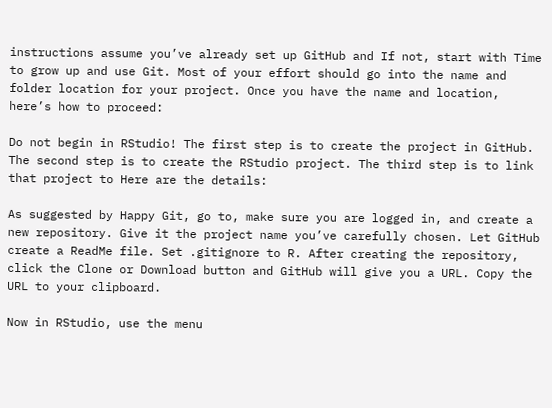instructions assume you’ve already set up GitHub and If not, start with Time to grow up and use Git. Most of your effort should go into the name and folder location for your project. Once you have the name and location, here’s how to proceed:

Do not begin in RStudio! The first step is to create the project in GitHub. The second step is to create the RStudio project. The third step is to link that project to Here are the details:

As suggested by Happy Git, go to, make sure you are logged in, and create a new repository. Give it the project name you’ve carefully chosen. Let GitHub create a ReadMe file. Set .gitignore to R. After creating the repository, click the Clone or Download button and GitHub will give you a URL. Copy the URL to your clipboard.

Now in RStudio, use the menu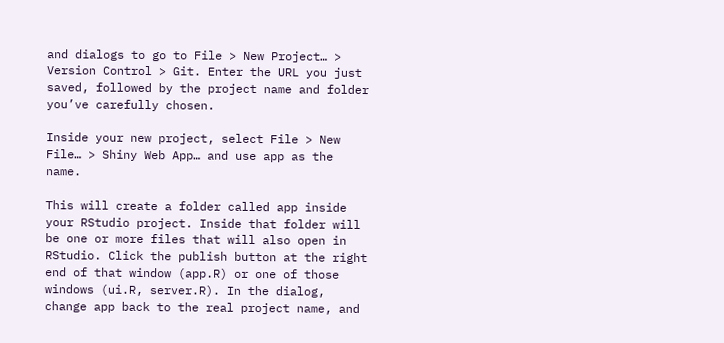and dialogs to go to File > New Project… > Version Control > Git. Enter the URL you just saved, followed by the project name and folder you’ve carefully chosen.

Inside your new project, select File > New File… > Shiny Web App… and use app as the name.

This will create a folder called app inside your RStudio project. Inside that folder will be one or more files that will also open in RStudio. Click the publish button at the right end of that window (app.R) or one of those windows (ui.R, server.R). In the dialog, change app back to the real project name, and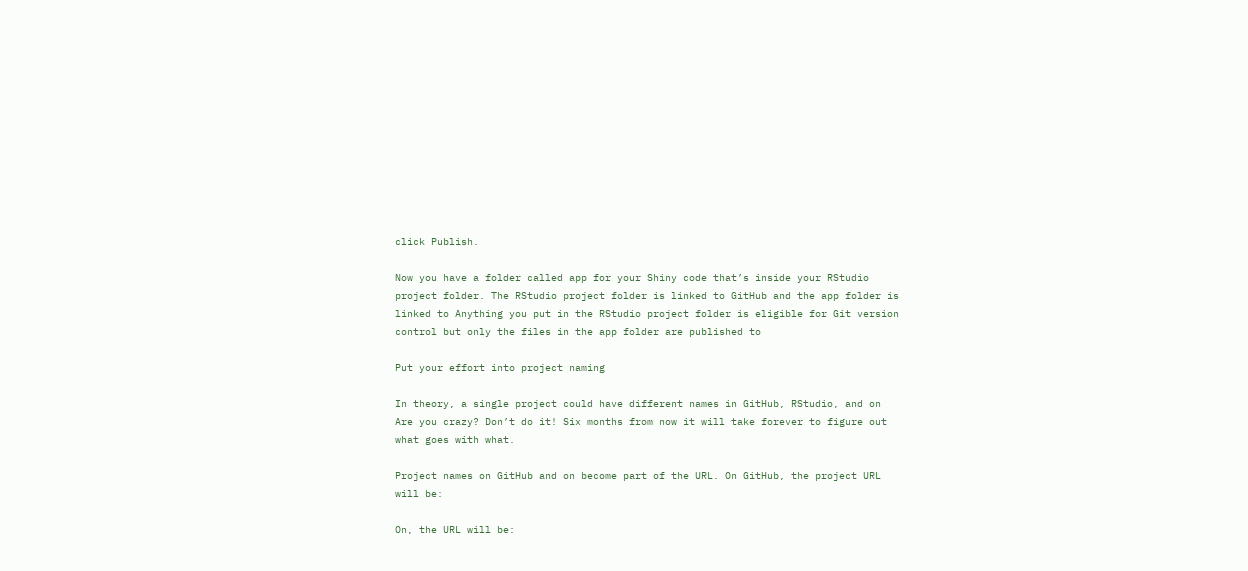click Publish.

Now you have a folder called app for your Shiny code that’s inside your RStudio project folder. The RStudio project folder is linked to GitHub and the app folder is linked to Anything you put in the RStudio project folder is eligible for Git version control but only the files in the app folder are published to

Put your effort into project naming

In theory, a single project could have different names in GitHub, RStudio, and on Are you crazy? Don’t do it! Six months from now it will take forever to figure out what goes with what.

Project names on GitHub and on become part of the URL. On GitHub, the project URL will be:

On, the URL will be: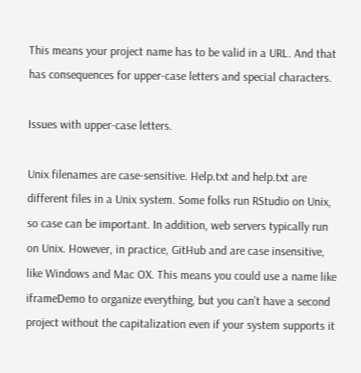This means your project name has to be valid in a URL. And that has consequences for upper-case letters and special characters.

Issues with upper-case letters.

Unix filenames are case-sensitive. Help.txt and help.txt are different files in a Unix system. Some folks run RStudio on Unix, so case can be important. In addition, web servers typically run on Unix. However, in practice, GitHub and are case insensitive, like Windows and Mac OX. This means you could use a name like iframeDemo to organize everything, but you can’t have a second project without the capitalization even if your system supports it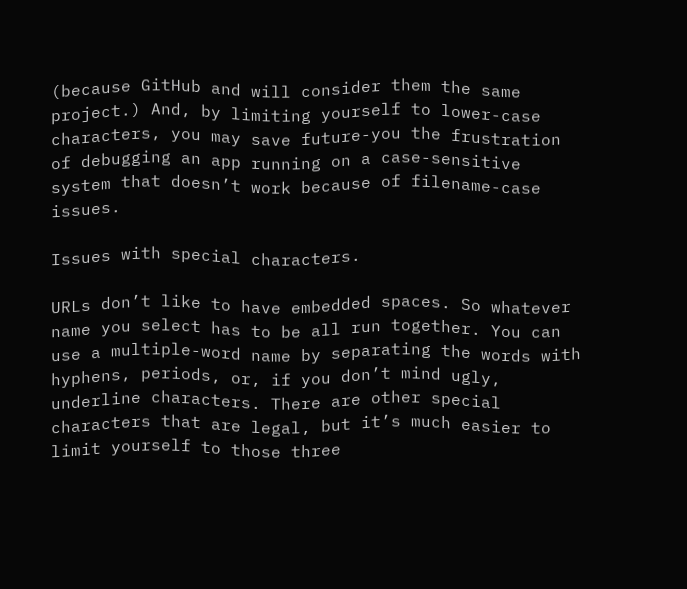(because GitHub and will consider them the same project.) And, by limiting yourself to lower-case characters, you may save future-you the frustration of debugging an app running on a case-sensitive system that doesn’t work because of filename-case issues.

Issues with special characters.

URLs don’t like to have embedded spaces. So whatever name you select has to be all run together. You can use a multiple-word name by separating the words with hyphens, periods, or, if you don’t mind ugly, underline characters. There are other special characters that are legal, but it’s much easier to limit yourself to those three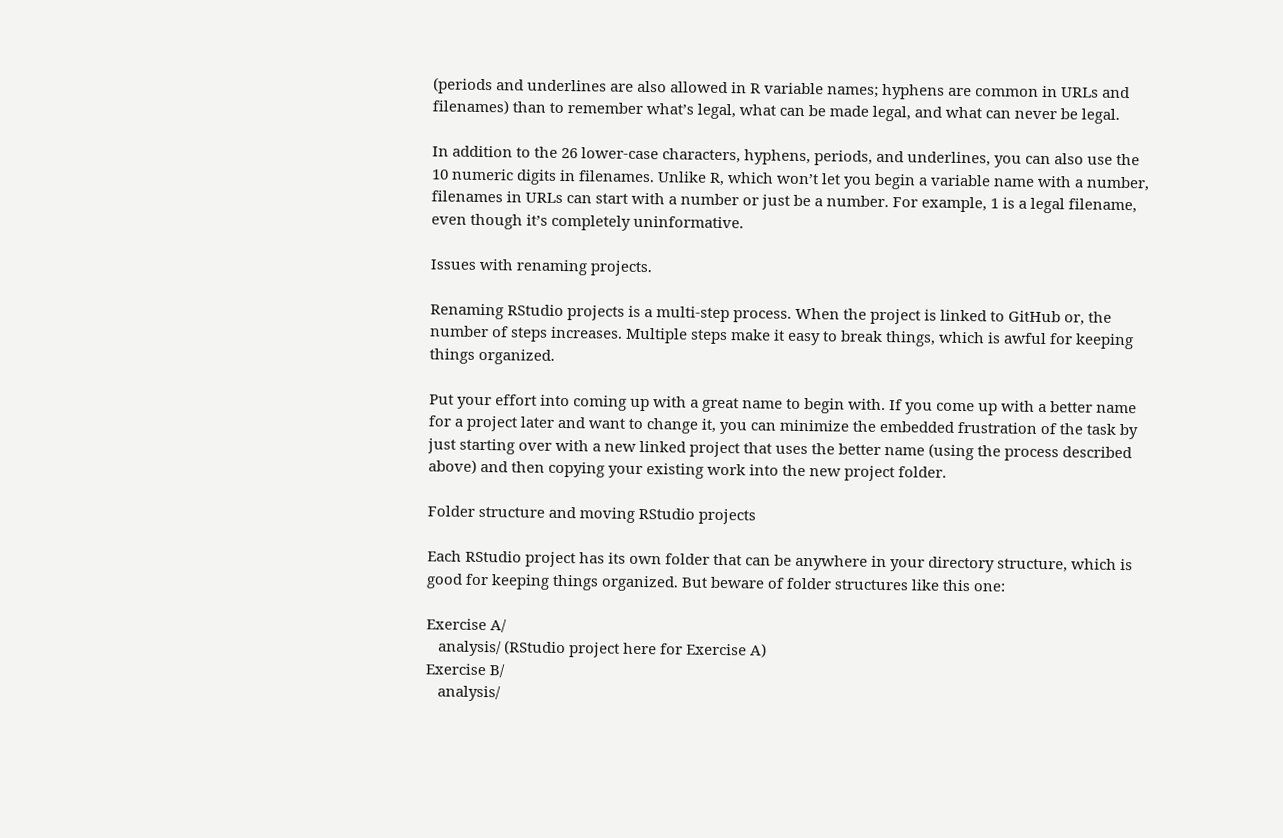(periods and underlines are also allowed in R variable names; hyphens are common in URLs and filenames) than to remember what’s legal, what can be made legal, and what can never be legal.

In addition to the 26 lower-case characters, hyphens, periods, and underlines, you can also use the 10 numeric digits in filenames. Unlike R, which won’t let you begin a variable name with a number, filenames in URLs can start with a number or just be a number. For example, 1 is a legal filename, even though it’s completely uninformative.

Issues with renaming projects.

Renaming RStudio projects is a multi-step process. When the project is linked to GitHub or, the number of steps increases. Multiple steps make it easy to break things, which is awful for keeping things organized.

Put your effort into coming up with a great name to begin with. If you come up with a better name for a project later and want to change it, you can minimize the embedded frustration of the task by just starting over with a new linked project that uses the better name (using the process described above) and then copying your existing work into the new project folder.

Folder structure and moving RStudio projects

Each RStudio project has its own folder that can be anywhere in your directory structure, which is good for keeping things organized. But beware of folder structures like this one:

Exercise A/
   analysis/ (RStudio project here for Exercise A)
Exercise B/
   analysis/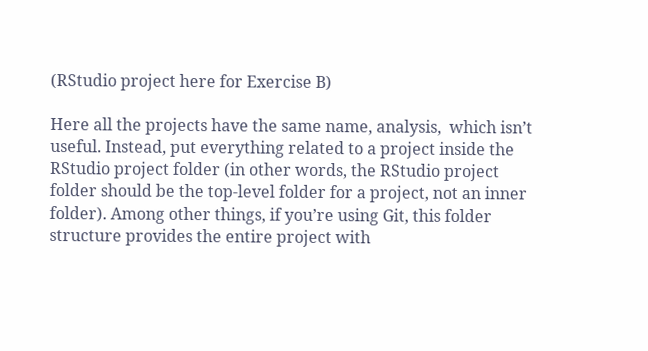(RStudio project here for Exercise B)

Here all the projects have the same name, analysis,  which isn’t useful. Instead, put everything related to a project inside the RStudio project folder (in other words, the RStudio project folder should be the top-level folder for a project, not an inner folder). Among other things, if you’re using Git, this folder structure provides the entire project with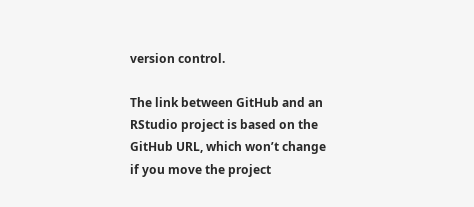version control.

The link between GitHub and an RStudio project is based on the GitHub URL, which won’t change if you move the project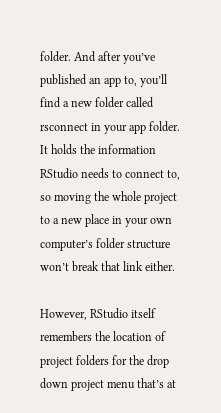folder. And after you’ve published an app to, you’ll find a new folder called rsconnect in your app folder. It holds the information RStudio needs to connect to, so moving the whole project to a new place in your own computer’s folder structure won’t break that link either.

However, RStudio itself remembers the location of project folders for the drop down project menu that’s at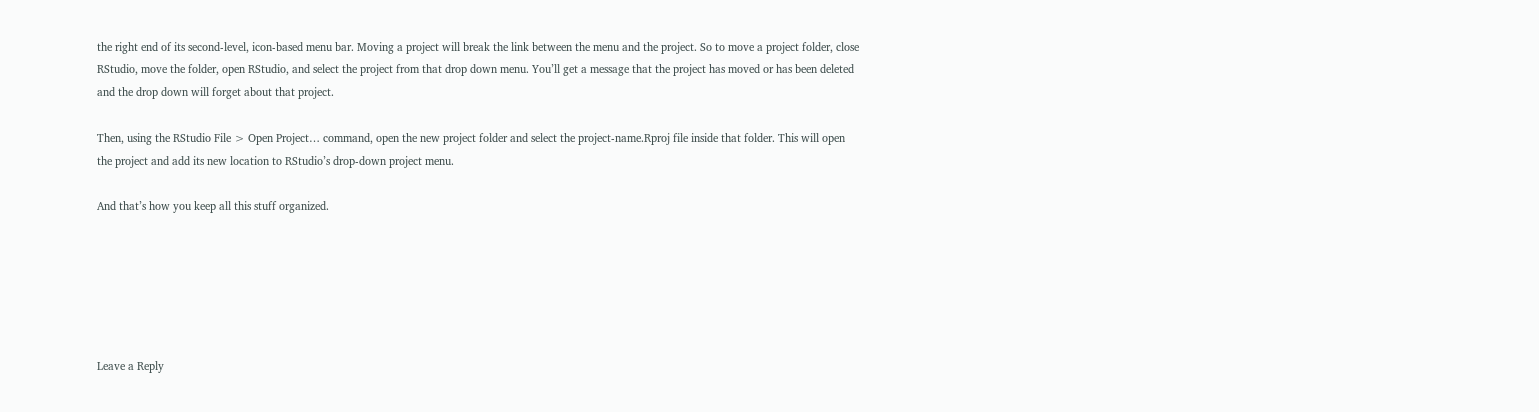the right end of its second-level, icon-based menu bar. Moving a project will break the link between the menu and the project. So to move a project folder, close RStudio, move the folder, open RStudio, and select the project from that drop down menu. You’ll get a message that the project has moved or has been deleted and the drop down will forget about that project.

Then, using the RStudio File > Open Project… command, open the new project folder and select the project-name.Rproj file inside that folder. This will open the project and add its new location to RStudio’s drop-down project menu.

And that’s how you keep all this stuff organized.






Leave a Reply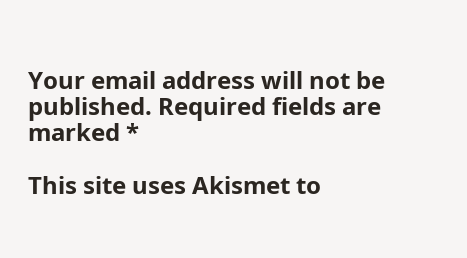Your email address will not be published. Required fields are marked *

This site uses Akismet to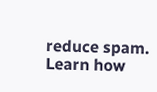reduce spam. Learn how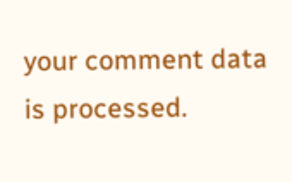your comment data is processed.